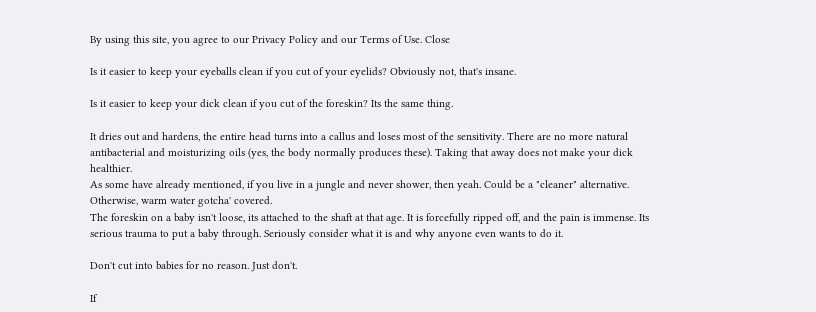By using this site, you agree to our Privacy Policy and our Terms of Use. Close

Is it easier to keep your eyeballs clean if you cut of your eyelids? Obviously not, that's insane.

Is it easier to keep your dick clean if you cut of the foreskin? Its the same thing.

It dries out and hardens, the entire head turns into a callus and loses most of the sensitivity. There are no more natural antibacterial and moisturizing oils (yes, the body normally produces these). Taking that away does not make your dick healthier.
As some have already mentioned, if you live in a jungle and never shower, then yeah. Could be a "cleaner" alternative. Otherwise, warm water gotcha' covered.
The foreskin on a baby isn't loose, its attached to the shaft at that age. It is forcefully ripped off, and the pain is immense. Its serious trauma to put a baby through. Seriously consider what it is and why anyone even wants to do it.

Don't cut into babies for no reason. Just don't.

If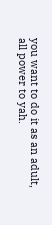you want to do it as an adult, all power to yah.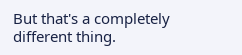But that's a completely different thing.